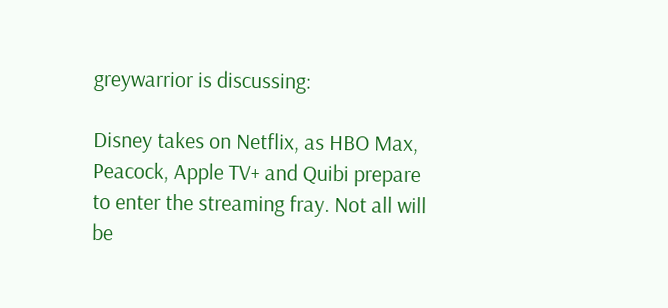greywarrior is discussing:

Disney takes on Netflix, as HBO Max, Peacock, Apple TV+ and Quibi prepare to enter the streaming fray. Not all will be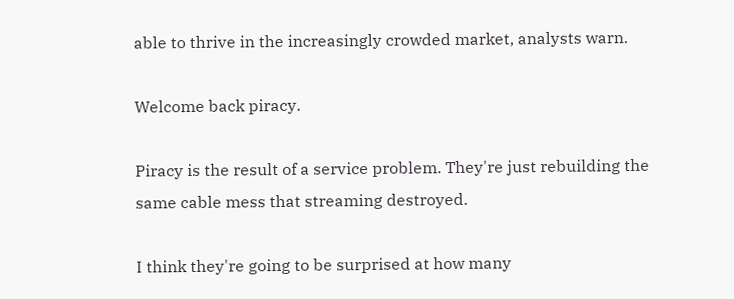able to thrive in the increasingly crowded market, analysts warn.

Welcome back piracy.

Piracy is the result of a service problem. They're just rebuilding the same cable mess that streaming destroyed.

I think they're going to be surprised at how many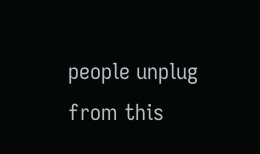people unplug from this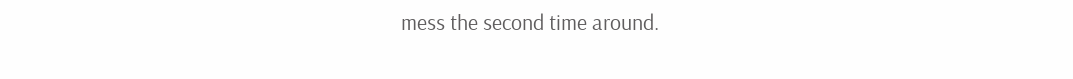mess the second time around.